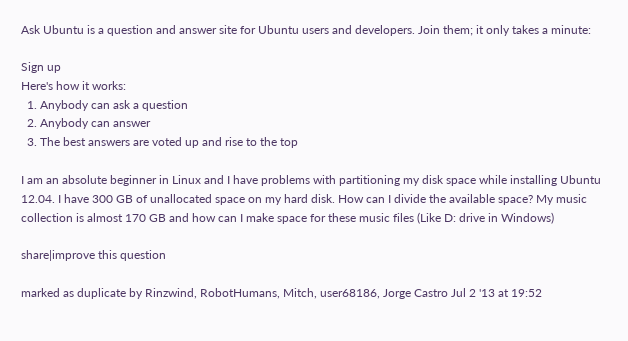Ask Ubuntu is a question and answer site for Ubuntu users and developers. Join them; it only takes a minute:

Sign up
Here's how it works:
  1. Anybody can ask a question
  2. Anybody can answer
  3. The best answers are voted up and rise to the top

I am an absolute beginner in Linux and I have problems with partitioning my disk space while installing Ubuntu 12.04. I have 300 GB of unallocated space on my hard disk. How can I divide the available space? My music collection is almost 170 GB and how can I make space for these music files (Like D: drive in Windows)

share|improve this question

marked as duplicate by Rinzwind, RobotHumans, Mitch, user68186, Jorge Castro Jul 2 '13 at 19:52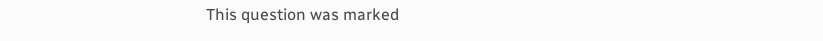This question was marked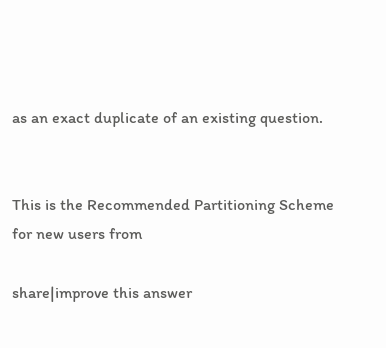as an exact duplicate of an existing question.


This is the Recommended Partitioning Scheme for new users from

share|improve this answer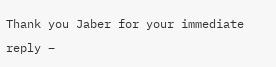Thank you Jaber for your immediate reply –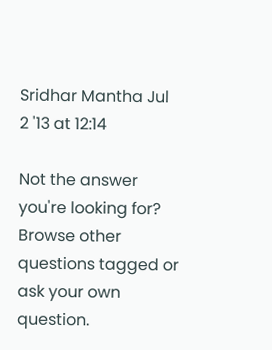Sridhar Mantha Jul 2 '13 at 12:14

Not the answer you're looking for? Browse other questions tagged or ask your own question.